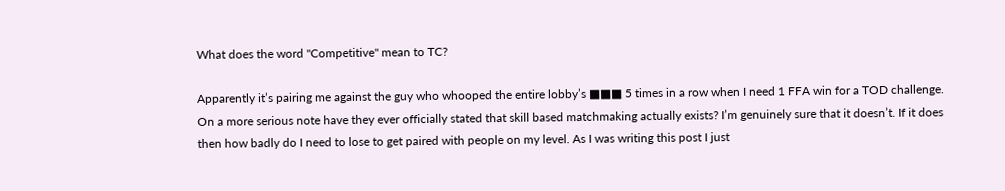What does the word "Competitive" mean to TC?

Apparently it’s pairing me against the guy who whooped the entire lobby’s ■■■ 5 times in a row when I need 1 FFA win for a TOD challenge. On a more serious note have they ever officially stated that skill based matchmaking actually exists? I’m genuinely sure that it doesn’t. If it does then how badly do I need to lose to get paired with people on my level. As I was writing this post I just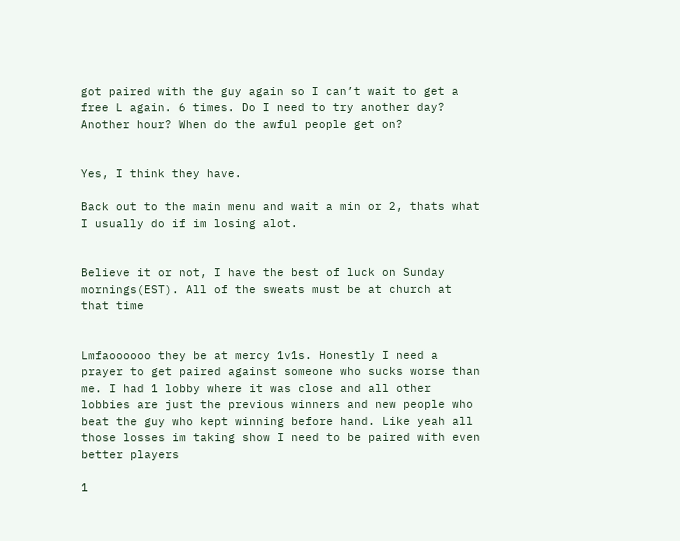got paired with the guy again so I can’t wait to get a free L again. 6 times. Do I need to try another day? Another hour? When do the awful people get on?


Yes, I think they have.

Back out to the main menu and wait a min or 2, thats what I usually do if im losing alot.


Believe it or not, I have the best of luck on Sunday mornings(EST). All of the sweats must be at church at that time


Lmfaoooooo they be at mercy 1v1s. Honestly I need a prayer to get paired against someone who sucks worse than me. I had 1 lobby where it was close and all other lobbies are just the previous winners and new people who beat the guy who kept winning before hand. Like yeah all those losses im taking show I need to be paired with even better players

1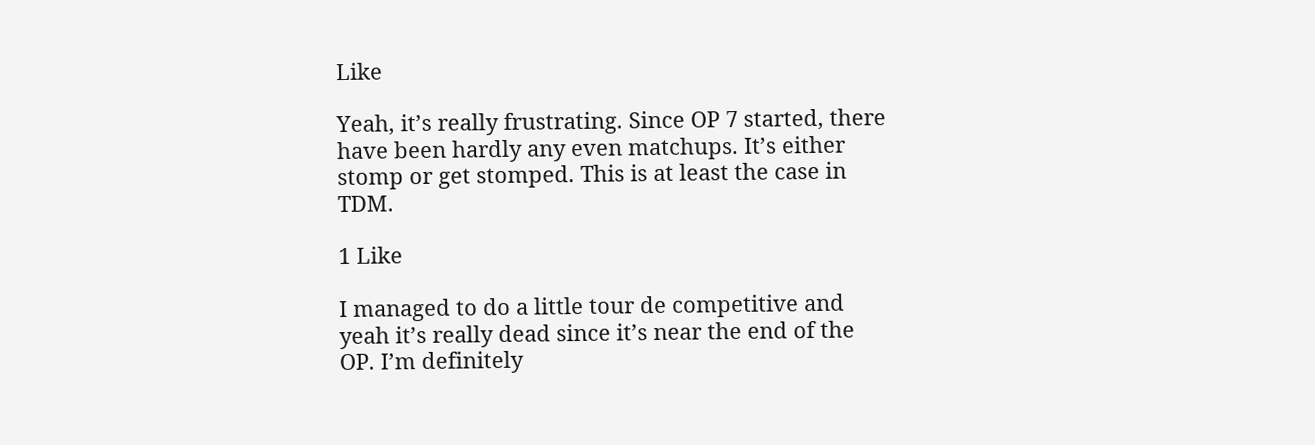Like

Yeah, it’s really frustrating. Since OP 7 started, there have been hardly any even matchups. It’s either stomp or get stomped. This is at least the case in TDM.

1 Like

I managed to do a little tour de competitive and yeah it’s really dead since it’s near the end of the OP. I’m definitely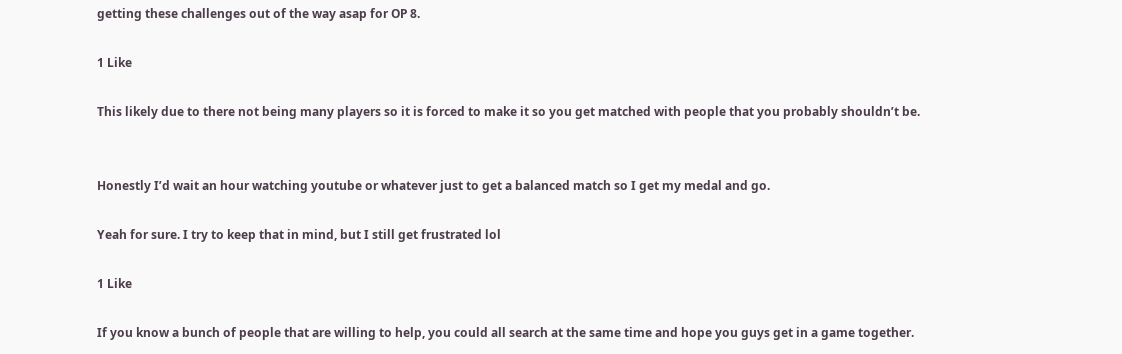getting these challenges out of the way asap for OP 8.

1 Like

This likely due to there not being many players so it is forced to make it so you get matched with people that you probably shouldn’t be.


Honestly I’d wait an hour watching youtube or whatever just to get a balanced match so I get my medal and go.

Yeah for sure. I try to keep that in mind, but I still get frustrated lol

1 Like

If you know a bunch of people that are willing to help, you could all search at the same time and hope you guys get in a game together.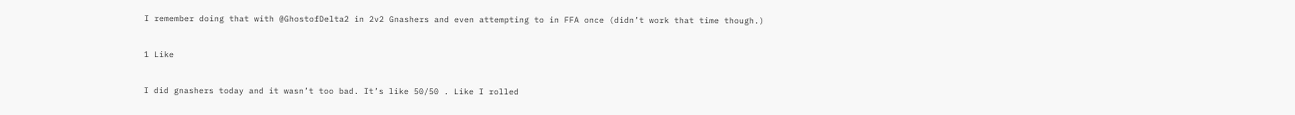I remember doing that with @GhostofDelta2 in 2v2 Gnashers and even attempting to in FFA once (didn’t work that time though.)

1 Like

I did gnashers today and it wasn’t too bad. It’s like 50/50 . Like I rolled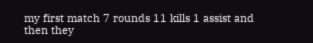my first match 7 rounds 11 kills 1 assist and then they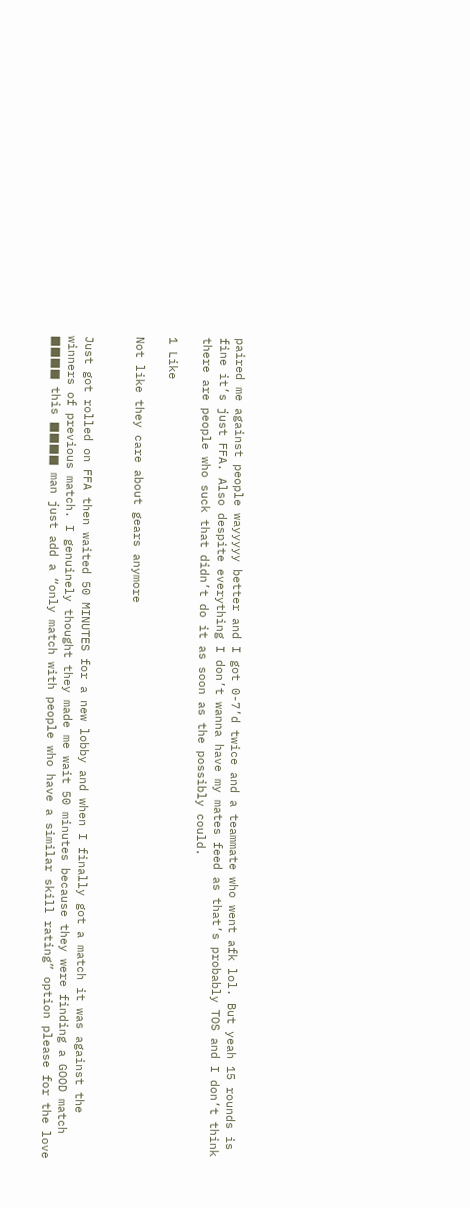paired me against people wayyyyy better and I got 0-7’d twice and a teammate who went afk lol. But yeah 15 rounds is fine it’s just FFA. Also despite everything I don’t wanna have my mates feed as that’s probably TOS and I don’t think there are people who suck that didn’t do it as soon as the possibly could.

1 Like

Not like they care about gears anymore


Just got rolled on FFA then waited 50 MINUTES for a new lobby and when I finally got a match it was against the winners of previous match. I genuinely thought they made me wait 50 minutes because they were finding a GOOD match ■■■■ this ■■■■ man just add a “only match with people who have a similar skill rating” option please for the love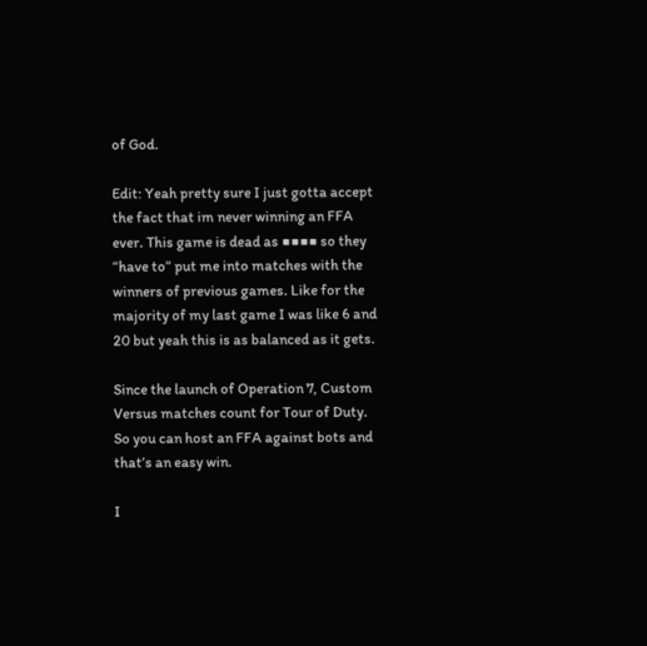of God.

Edit: Yeah pretty sure I just gotta accept the fact that im never winning an FFA ever. This game is dead as ■■■■ so they “have to” put me into matches with the winners of previous games. Like for the majority of my last game I was like 6 and 20 but yeah this is as balanced as it gets.

Since the launch of Operation 7, Custom Versus matches count for Tour of Duty.
So you can host an FFA against bots and that’s an easy win.

I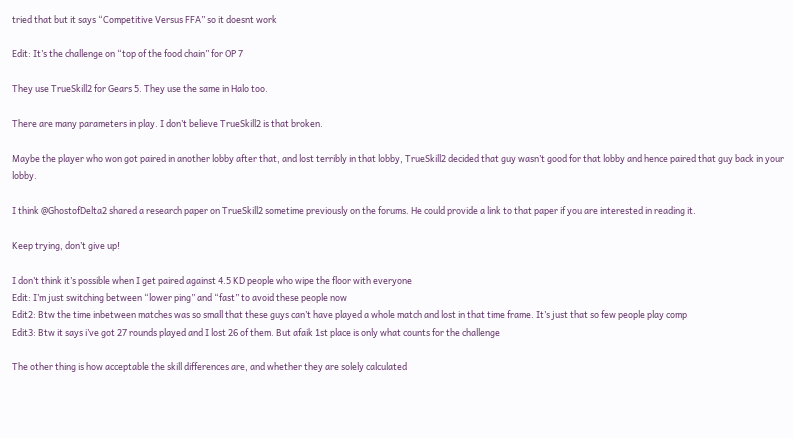tried that but it says “Competitive Versus FFA” so it doesnt work

Edit: It’s the challenge on “top of the food chain” for OP 7

They use TrueSkill2 for Gears 5. They use the same in Halo too.

There are many parameters in play. I don’t believe TrueSkill2 is that broken.

Maybe the player who won got paired in another lobby after that, and lost terribly in that lobby, TrueSkill2 decided that guy wasn’t good for that lobby and hence paired that guy back in your lobby.

I think @GhostofDelta2 shared a research paper on TrueSkill2 sometime previously on the forums. He could provide a link to that paper if you are interested in reading it.

Keep trying, don’t give up!

I don’t think it’s possible when I get paired against 4.5 KD people who wipe the floor with everyone
Edit: I’m just switching between “lower ping” and “fast” to avoid these people now
Edit2: Btw the time inbetween matches was so small that these guys can’t have played a whole match and lost in that time frame. It’s just that so few people play comp
Edit3: Btw it says i’ve got 27 rounds played and I lost 26 of them. But afaik 1st place is only what counts for the challenge

The other thing is how acceptable the skill differences are, and whether they are solely calculated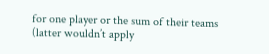for one player or the sum of their teams (latter wouldn’t apply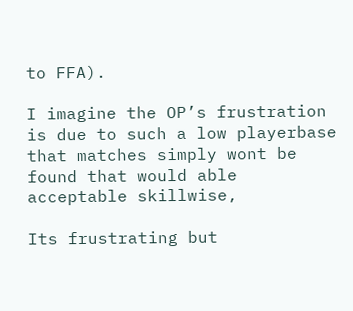to FFA).

I imagine the OP’s frustration is due to such a low playerbase that matches simply wont be found that would able acceptable skillwise,

Its frustrating but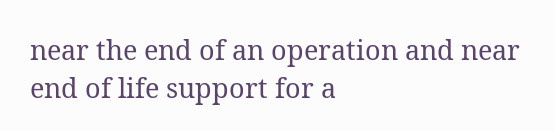near the end of an operation and near end of life support for a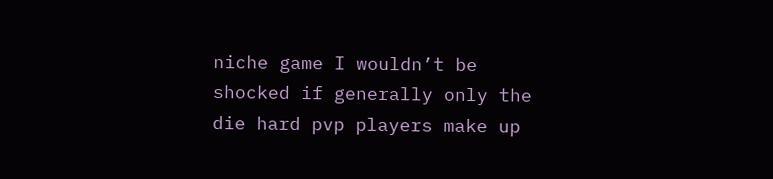niche game I wouldn’t be shocked if generally only the die hard pvp players make up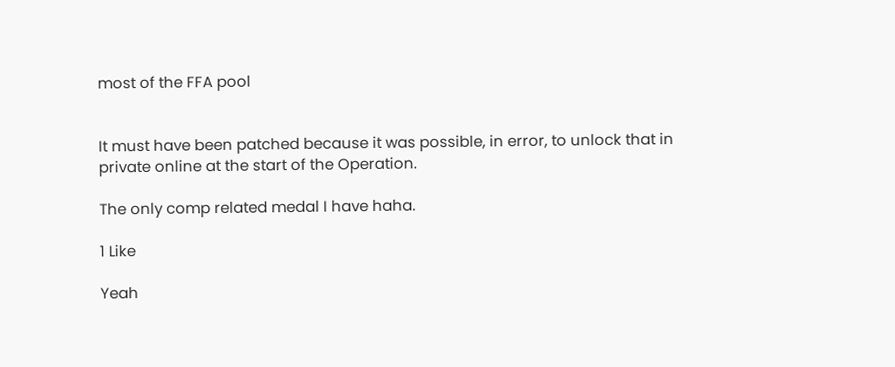most of the FFA pool


It must have been patched because it was possible, in error, to unlock that in private online at the start of the Operation.

The only comp related medal I have haha.

1 Like

Yeah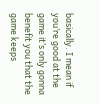basically. I mean if you’re good at the game it’s only gonna benefit you that the game keeps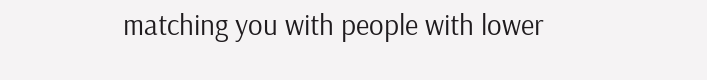matching you with people with lower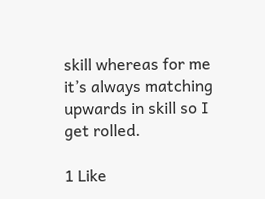skill whereas for me it’s always matching upwards in skill so I get rolled.

1 Like